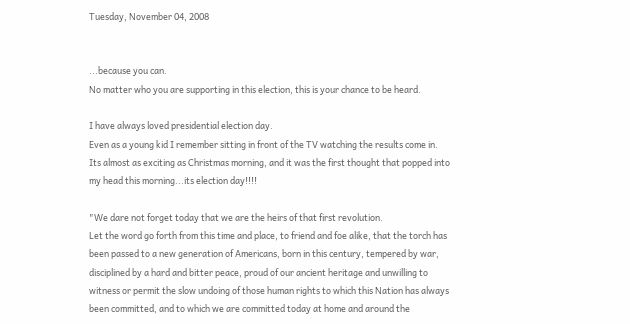Tuesday, November 04, 2008


...because you can.
No matter who you are supporting in this election, this is your chance to be heard.

I have always loved presidential election day.
Even as a young kid I remember sitting in front of the TV watching the results come in.
Its almost as exciting as Christmas morning, and it was the first thought that popped into my head this morning...its election day!!!!

"We dare not forget today that we are the heirs of that first revolution.
Let the word go forth from this time and place, to friend and foe alike, that the torch has been passed to a new generation of Americans, born in this century, tempered by war, disciplined by a hard and bitter peace, proud of our ancient heritage and unwilling to witness or permit the slow undoing of those human rights to which this Nation has always been committed, and to which we are committed today at home and around the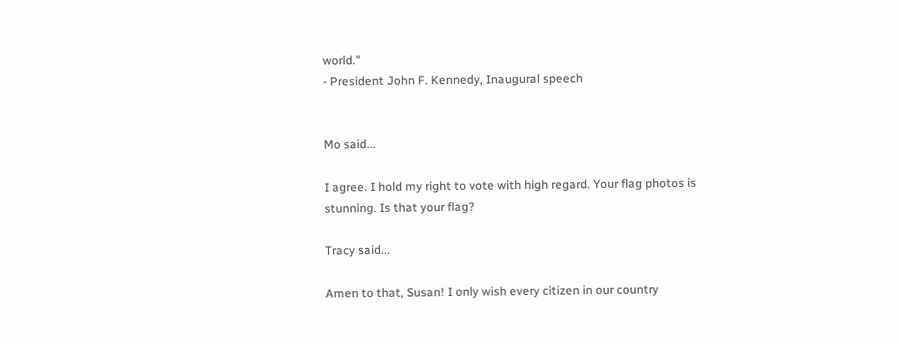world."
- President John F. Kennedy, Inaugural speech


Mo said...

I agree. I hold my right to vote with high regard. Your flag photos is stunning. Is that your flag?

Tracy said...

Amen to that, Susan! I only wish every citizen in our country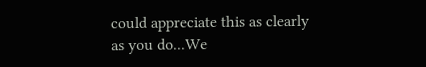could appreciate this as clearly as you do...We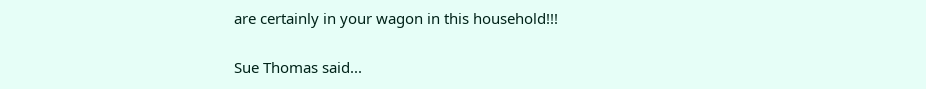are certainly in your wagon in this household!!!

Sue Thomas said...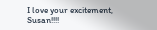I love your excitement, Susan!!!!